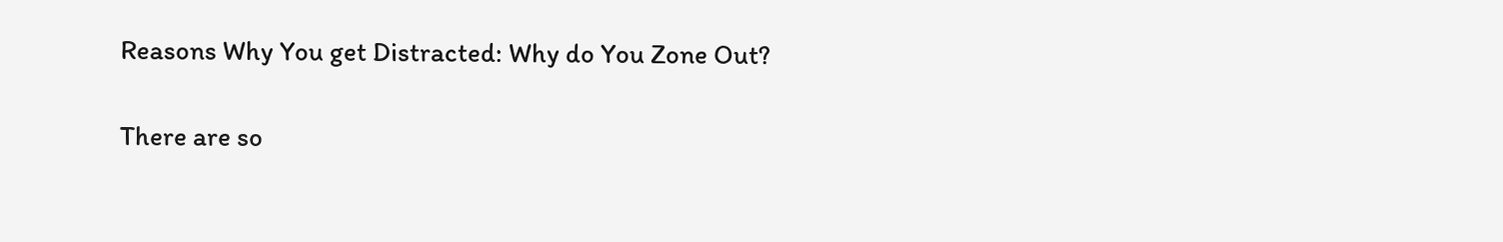Reasons Why You get Distracted: Why do You Zone Out?

There are so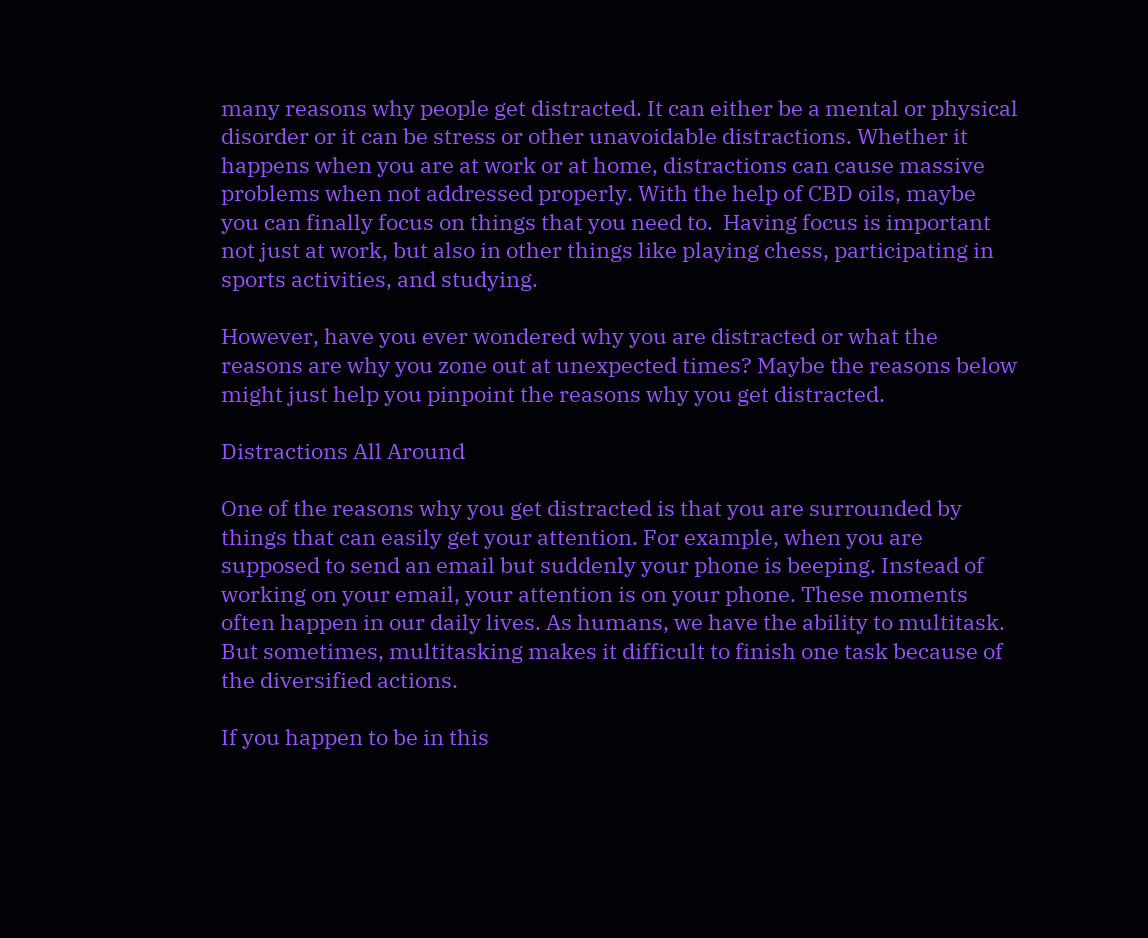many reasons why people get distracted. It can either be a mental or physical disorder or it can be stress or other unavoidable distractions. Whether it happens when you are at work or at home, distractions can cause massive problems when not addressed properly. With the help of CBD oils, maybe you can finally focus on things that you need to.  Having focus is important not just at work, but also in other things like playing chess, participating in sports activities, and studying.

However, have you ever wondered why you are distracted or what the reasons are why you zone out at unexpected times? Maybe the reasons below might just help you pinpoint the reasons why you get distracted.

Distractions All Around

One of the reasons why you get distracted is that you are surrounded by things that can easily get your attention. For example, when you are supposed to send an email but suddenly your phone is beeping. Instead of working on your email, your attention is on your phone. These moments often happen in our daily lives. As humans, we have the ability to multitask. But sometimes, multitasking makes it difficult to finish one task because of the diversified actions.

If you happen to be in this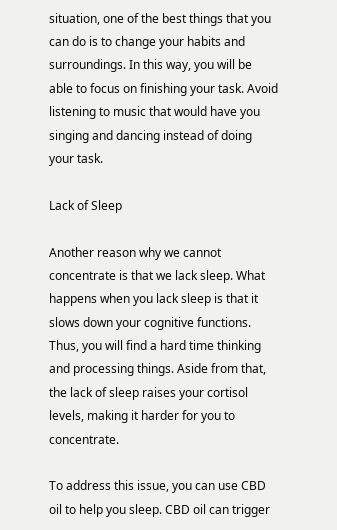situation, one of the best things that you can do is to change your habits and surroundings. In this way, you will be able to focus on finishing your task. Avoid listening to music that would have you singing and dancing instead of doing your task.

Lack of Sleep

Another reason why we cannot concentrate is that we lack sleep. What happens when you lack sleep is that it slows down your cognitive functions. Thus, you will find a hard time thinking and processing things. Aside from that, the lack of sleep raises your cortisol levels, making it harder for you to concentrate.

To address this issue, you can use CBD oil to help you sleep. CBD oil can trigger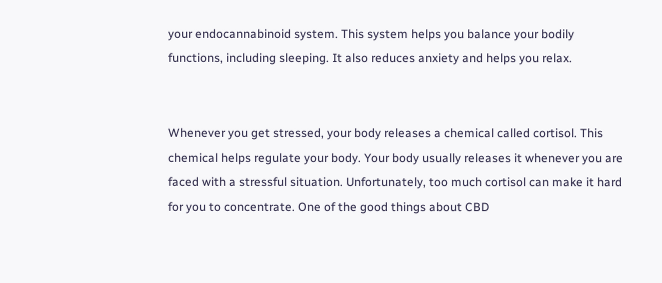your endocannabinoid system. This system helps you balance your bodily functions, including sleeping. It also reduces anxiety and helps you relax.


Whenever you get stressed, your body releases a chemical called cortisol. This chemical helps regulate your body. Your body usually releases it whenever you are faced with a stressful situation. Unfortunately, too much cortisol can make it hard for you to concentrate. One of the good things about CBD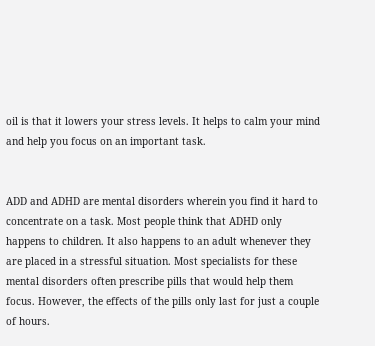oil is that it lowers your stress levels. It helps to calm your mind and help you focus on an important task.


ADD and ADHD are mental disorders wherein you find it hard to concentrate on a task. Most people think that ADHD only happens to children. It also happens to an adult whenever they are placed in a stressful situation. Most specialists for these mental disorders often prescribe pills that would help them focus. However, the effects of the pills only last for just a couple of hours.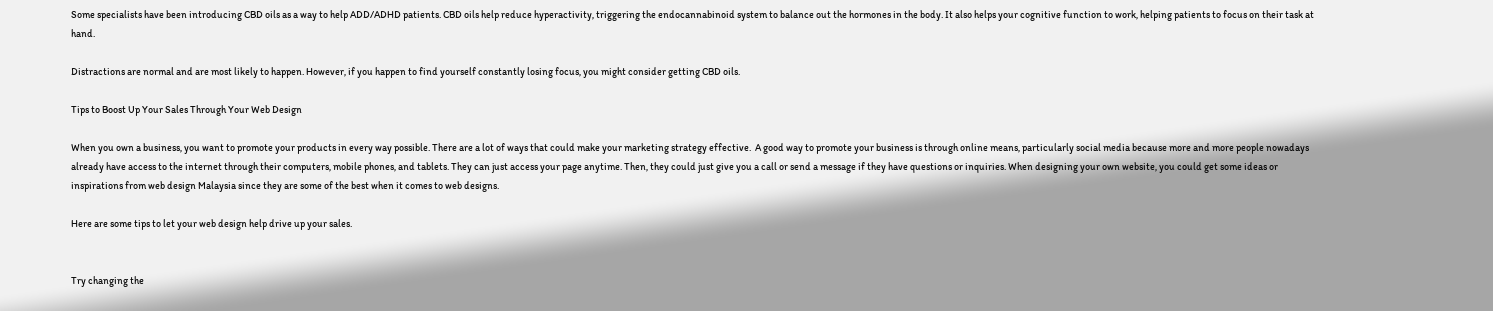Some specialists have been introducing CBD oils as a way to help ADD/ADHD patients. CBD oils help reduce hyperactivity, triggering the endocannabinoid system to balance out the hormones in the body. It also helps your cognitive function to work, helping patients to focus on their task at hand.

Distractions are normal and are most likely to happen. However, if you happen to find yourself constantly losing focus, you might consider getting CBD oils.

Tips to Boost Up Your Sales Through Your Web Design

When you own a business, you want to promote your products in every way possible. There are a lot of ways that could make your marketing strategy effective.  A good way to promote your business is through online means, particularly social media because more and more people nowadays already have access to the internet through their computers, mobile phones, and tablets. They can just access your page anytime. Then, they could just give you a call or send a message if they have questions or inquiries. When designing your own website, you could get some ideas or inspirations from web design Malaysia since they are some of the best when it comes to web designs.

Here are some tips to let your web design help drive up your sales.


Try changing the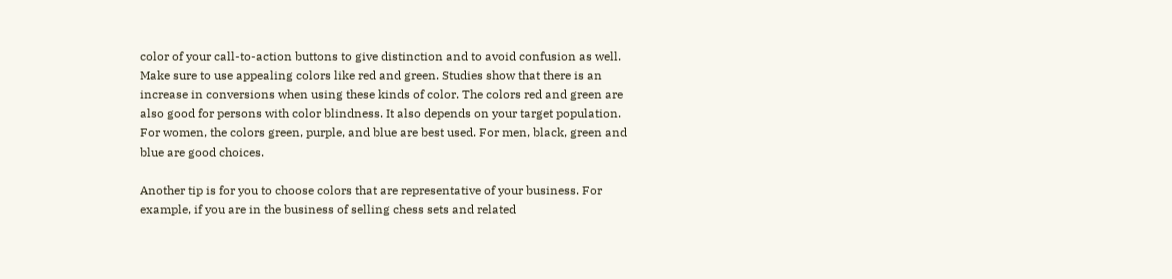color of your call-to-action buttons to give distinction and to avoid confusion as well. Make sure to use appealing colors like red and green. Studies show that there is an increase in conversions when using these kinds of color. The colors red and green are also good for persons with color blindness. It also depends on your target population. For women, the colors green, purple, and blue are best used. For men, black, green and blue are good choices.

Another tip is for you to choose colors that are representative of your business. For example, if you are in the business of selling chess sets and related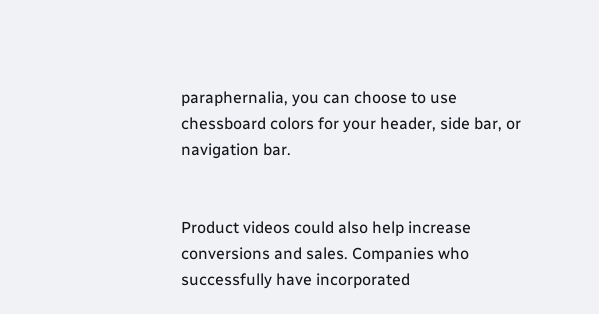paraphernalia, you can choose to use chessboard colors for your header, side bar, or navigation bar.


Product videos could also help increase conversions and sales. Companies who successfully have incorporated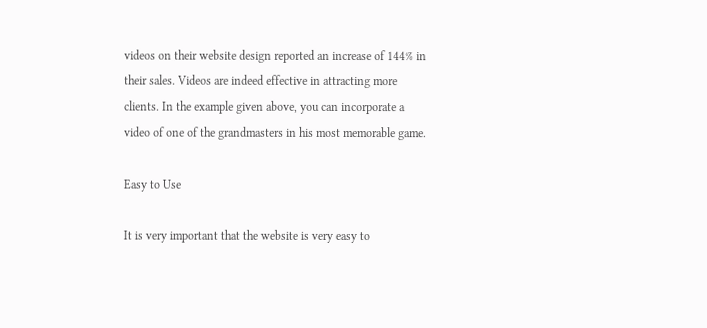videos on their website design reported an increase of 144% in their sales. Videos are indeed effective in attracting more clients. In the example given above, you can incorporate a video of one of the grandmasters in his most memorable game.

Easy to Use

It is very important that the website is very easy to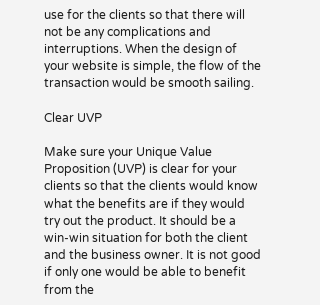use for the clients so that there will not be any complications and interruptions. When the design of your website is simple, the flow of the transaction would be smooth sailing.

Clear UVP

Make sure your Unique Value Proposition (UVP) is clear for your clients so that the clients would know what the benefits are if they would try out the product. It should be a win-win situation for both the client and the business owner. It is not good if only one would be able to benefit from the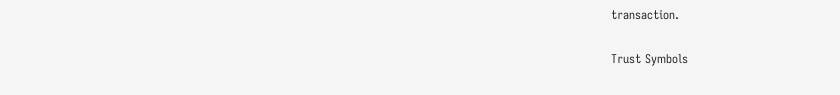transaction.

Trust Symbols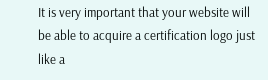It is very important that your website will be able to acquire a certification logo just like a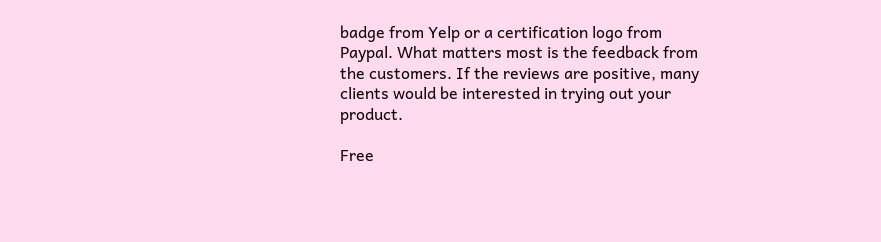badge from Yelp or a certification logo from Paypal. What matters most is the feedback from the customers. If the reviews are positive, many clients would be interested in trying out your product.

Free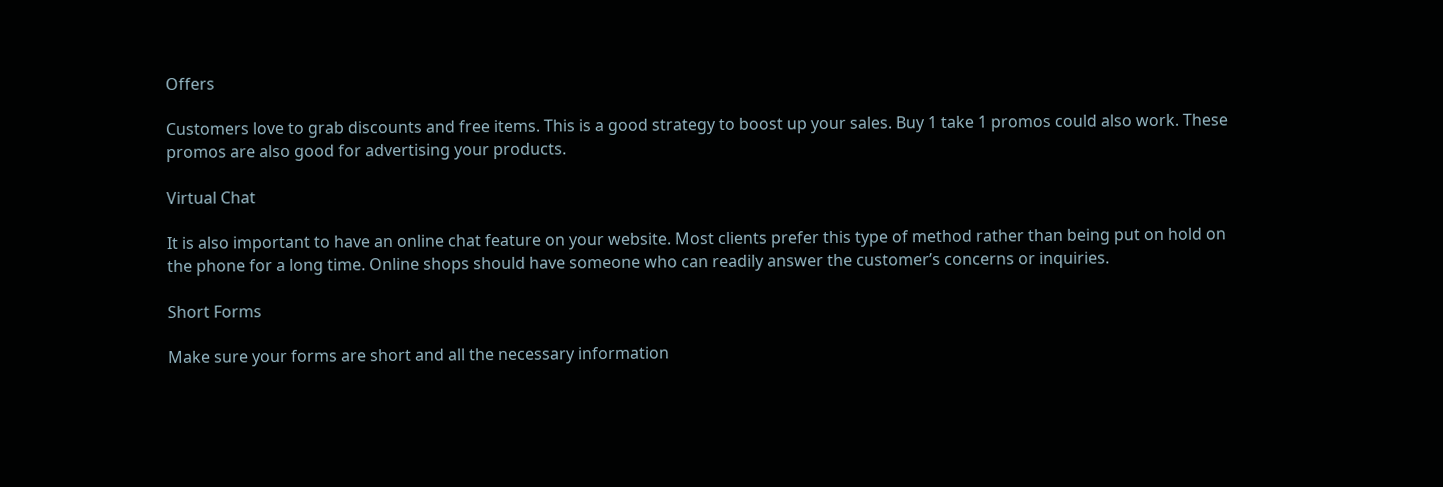Offers

Customers love to grab discounts and free items. This is a good strategy to boost up your sales. Buy 1 take 1 promos could also work. These promos are also good for advertising your products.

Virtual Chat

It is also important to have an online chat feature on your website. Most clients prefer this type of method rather than being put on hold on the phone for a long time. Online shops should have someone who can readily answer the customer’s concerns or inquiries.

Short Forms

Make sure your forms are short and all the necessary information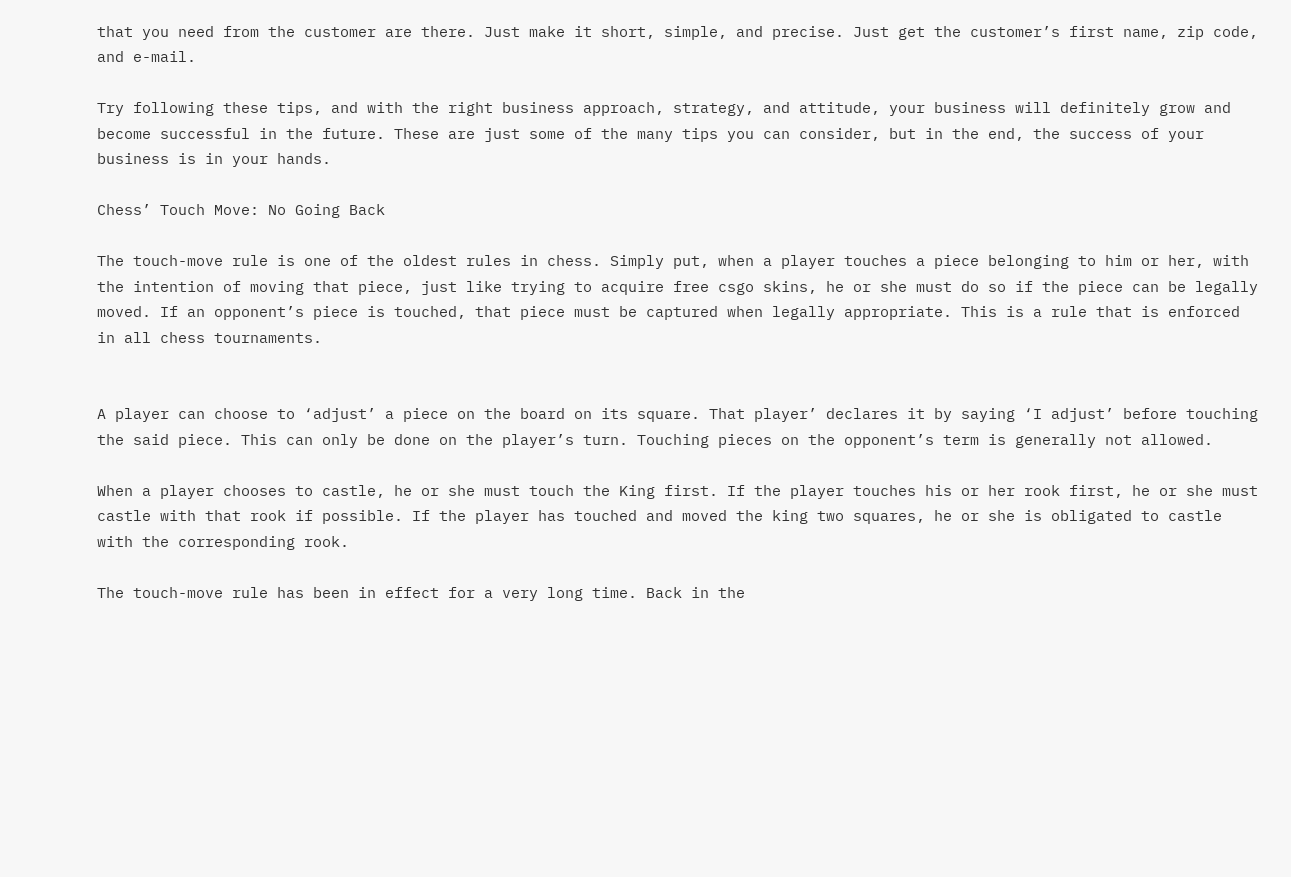that you need from the customer are there. Just make it short, simple, and precise. Just get the customer’s first name, zip code, and e-mail.

Try following these tips, and with the right business approach, strategy, and attitude, your business will definitely grow and become successful in the future. These are just some of the many tips you can consider, but in the end, the success of your business is in your hands.

Chess’ Touch Move: No Going Back

The touch-move rule is one of the oldest rules in chess. Simply put, when a player touches a piece belonging to him or her, with the intention of moving that piece, just like trying to acquire free csgo skins, he or she must do so if the piece can be legally moved. If an opponent’s piece is touched, that piece must be captured when legally appropriate. This is a rule that is enforced in all chess tournaments.


A player can choose to ‘adjust’ a piece on the board on its square. That player’ declares it by saying ‘I adjust’ before touching the said piece. This can only be done on the player’s turn. Touching pieces on the opponent’s term is generally not allowed.

When a player chooses to castle, he or she must touch the King first. If the player touches his or her rook first, he or she must castle with that rook if possible. If the player has touched and moved the king two squares, he or she is obligated to castle with the corresponding rook.

The touch-move rule has been in effect for a very long time. Back in the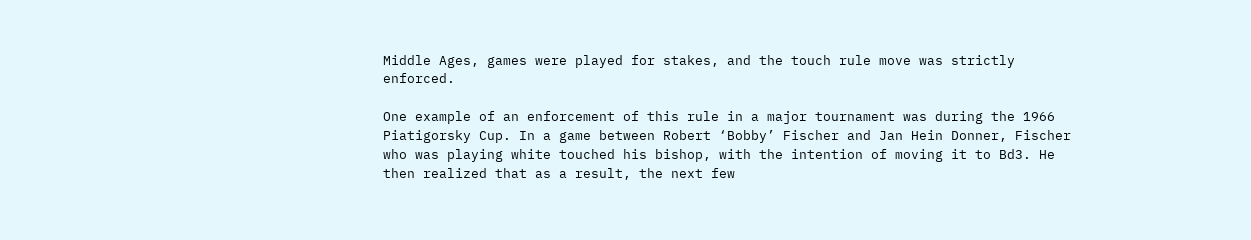Middle Ages, games were played for stakes, and the touch rule move was strictly enforced.

One example of an enforcement of this rule in a major tournament was during the 1966 Piatigorsky Cup. In a game between Robert ‘Bobby’ Fischer and Jan Hein Donner, Fischer who was playing white touched his bishop, with the intention of moving it to Bd3. He then realized that as a result, the next few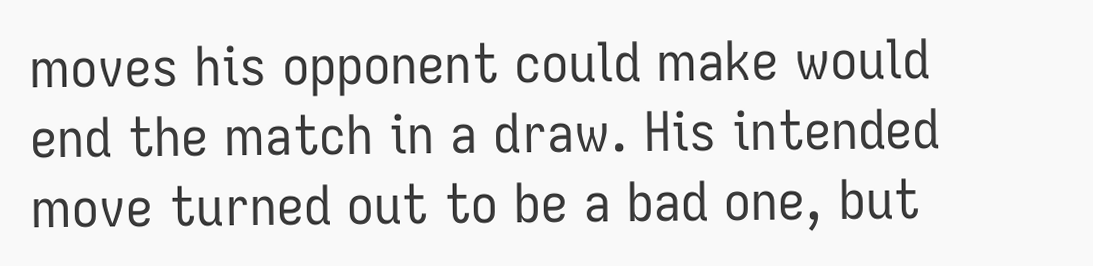moves his opponent could make would end the match in a draw. His intended move turned out to be a bad one, but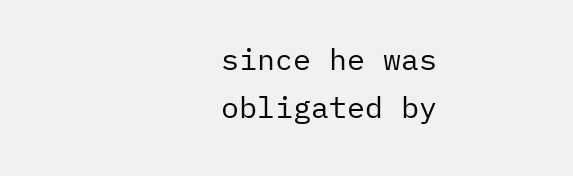since he was obligated by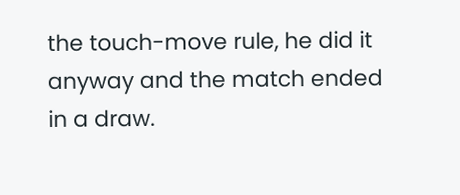the touch-move rule, he did it anyway and the match ended in a draw.